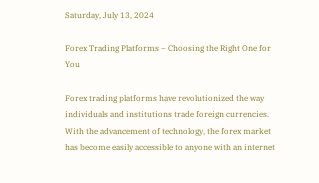Saturday, July 13, 2024

Forex Trading Platforms – Choosing the Right One for You

Forex trading platforms have revolutionized the way individuals and institutions trade foreign currencies. With the advancement of technology, the forex market has become easily accessible to anyone with an internet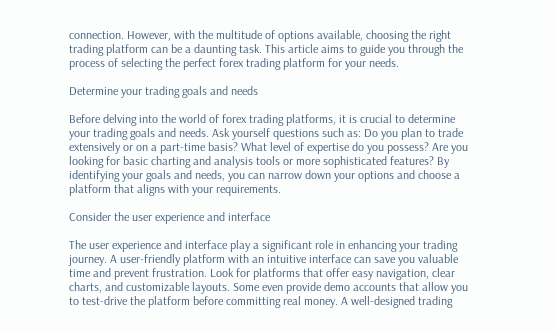connection. However, with the multitude of options available, choosing the right trading platform can be a daunting task. This article aims to guide you through the process of selecting the perfect forex trading platform for your needs.

Determine your trading goals and needs

Before delving into the world of forex trading platforms, it is crucial to determine your trading goals and needs. Ask yourself questions such as: Do you plan to trade extensively or on a part-time basis? What level of expertise do you possess? Are you looking for basic charting and analysis tools or more sophisticated features? By identifying your goals and needs, you can narrow down your options and choose a platform that aligns with your requirements.

Consider the user experience and interface

The user experience and interface play a significant role in enhancing your trading journey. A user-friendly platform with an intuitive interface can save you valuable time and prevent frustration. Look for platforms that offer easy navigation, clear charts, and customizable layouts. Some even provide demo accounts that allow you to test-drive the platform before committing real money. A well-designed trading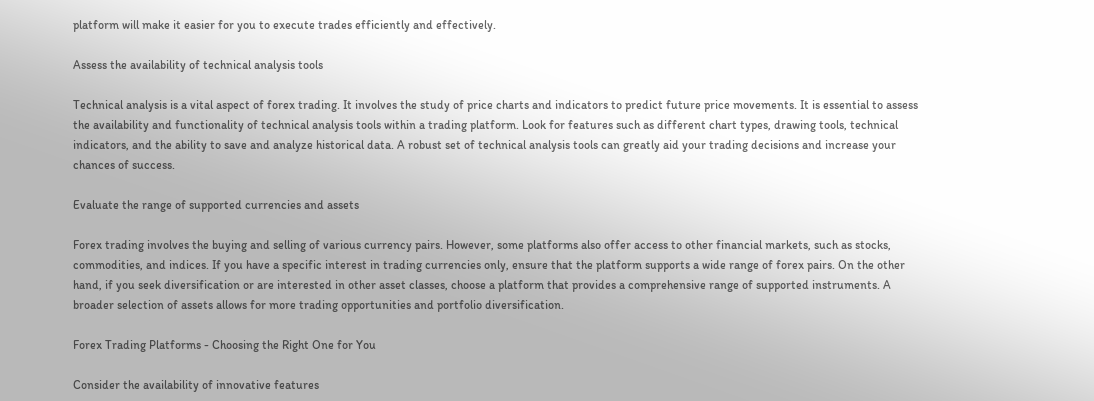platform will make it easier for you to execute trades efficiently and effectively.

Assess the availability of technical analysis tools

Technical analysis is a vital aspect of forex trading. It involves the study of price charts and indicators to predict future price movements. It is essential to assess the availability and functionality of technical analysis tools within a trading platform. Look for features such as different chart types, drawing tools, technical indicators, and the ability to save and analyze historical data. A robust set of technical analysis tools can greatly aid your trading decisions and increase your chances of success.

Evaluate the range of supported currencies and assets

Forex trading involves the buying and selling of various currency pairs. However, some platforms also offer access to other financial markets, such as stocks, commodities, and indices. If you have a specific interest in trading currencies only, ensure that the platform supports a wide range of forex pairs. On the other hand, if you seek diversification or are interested in other asset classes, choose a platform that provides a comprehensive range of supported instruments. A broader selection of assets allows for more trading opportunities and portfolio diversification.

Forex Trading Platforms - Choosing the Right One for You

Consider the availability of innovative features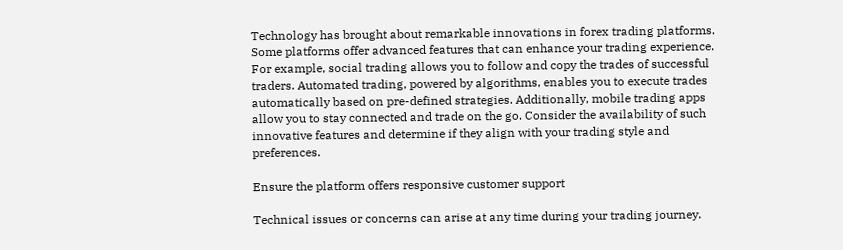Technology has brought about remarkable innovations in forex trading platforms. Some platforms offer advanced features that can enhance your trading experience. For example, social trading allows you to follow and copy the trades of successful traders. Automated trading, powered by algorithms, enables you to execute trades automatically based on pre-defined strategies. Additionally, mobile trading apps allow you to stay connected and trade on the go. Consider the availability of such innovative features and determine if they align with your trading style and preferences.

Ensure the platform offers responsive customer support

Technical issues or concerns can arise at any time during your trading journey.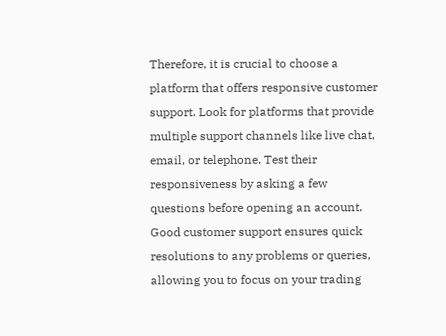Therefore, it is crucial to choose a platform that offers responsive customer support. Look for platforms that provide multiple support channels like live chat, email, or telephone. Test their responsiveness by asking a few questions before opening an account. Good customer support ensures quick resolutions to any problems or queries, allowing you to focus on your trading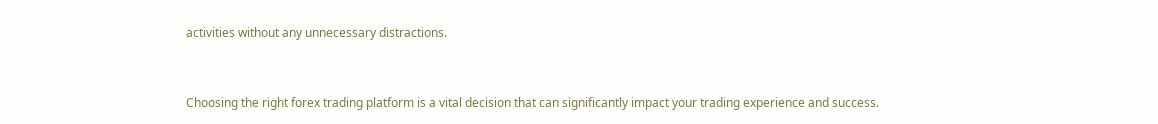activities without any unnecessary distractions.


Choosing the right forex trading platform is a vital decision that can significantly impact your trading experience and success.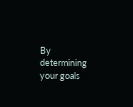By determining your goals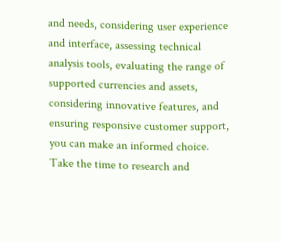and needs, considering user experience and interface, assessing technical analysis tools, evaluating the range of supported currencies and assets, considering innovative features, and ensuring responsive customer support, you can make an informed choice. Take the time to research and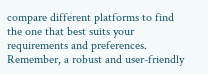compare different platforms to find the one that best suits your requirements and preferences. Remember, a robust and user-friendly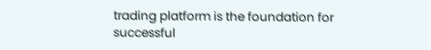trading platform is the foundation for successful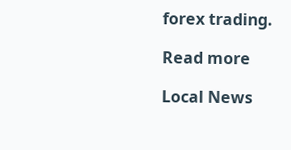forex trading.

Read more

Local News